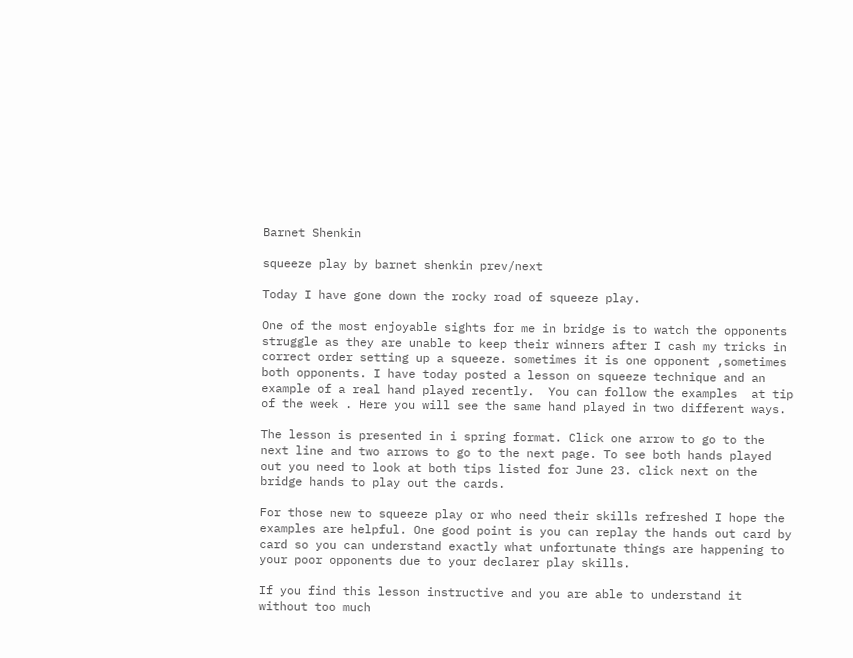Barnet Shenkin

squeeze play by barnet shenkin prev/next

Today I have gone down the rocky road of squeeze play.

One of the most enjoyable sights for me in bridge is to watch the opponents struggle as they are unable to keep their winners after I cash my tricks in correct order setting up a squeeze. sometimes it is one opponent ,sometimes both opponents. I have today posted a lesson on squeeze technique and an example of a real hand played recently.  You can follow the examples  at tip of the week . Here you will see the same hand played in two different ways.

The lesson is presented in i spring format. Click one arrow to go to the next line and two arrows to go to the next page. To see both hands played out you need to look at both tips listed for June 23. click next on the bridge hands to play out the cards.

For those new to squeeze play or who need their skills refreshed I hope the examples are helpful. One good point is you can replay the hands out card by card so you can understand exactly what unfortunate things are happening to your poor opponents due to your declarer play skills.

If you find this lesson instructive and you are able to understand it without too much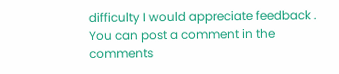difficulty I would appreciate feedback . You can post a comment in the comments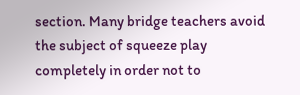section. Many bridge teachers avoid the subject of squeeze play completely in order not to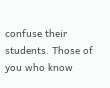confuse their students. Those of you who know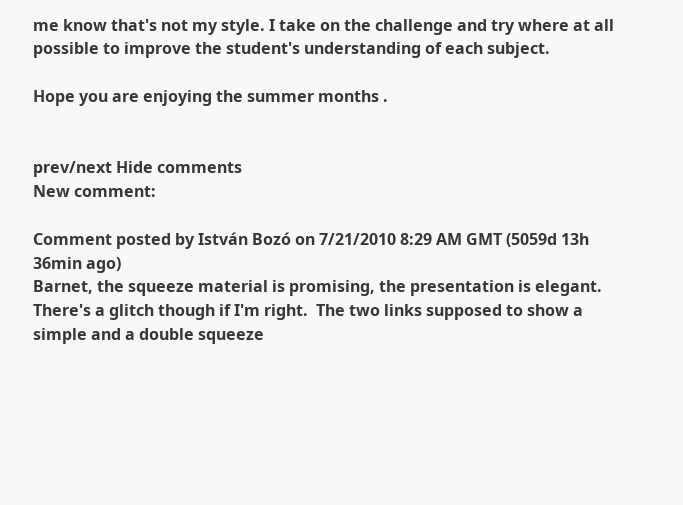me know that's not my style. I take on the challenge and try where at all possible to improve the student's understanding of each subject.

Hope you are enjoying the summer months .


prev/next Hide comments
New comment:

Comment posted by István Bozó on 7/21/2010 8:29 AM GMT (5059d 13h 36min ago)
Barnet, the squeeze material is promising, the presentation is elegant. There's a glitch though if I'm right.  The two links supposed to show a simple and a double squeeze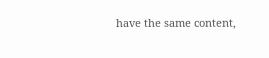have the same content,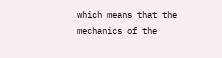which means that the mechanics of the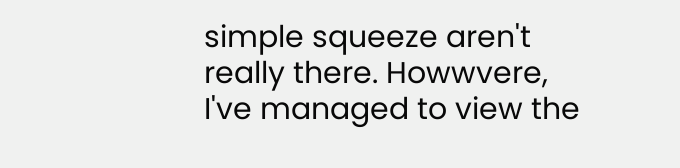simple squeeze aren't really there. Howwvere, I've managed to view the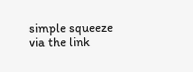simple squeeze via the link